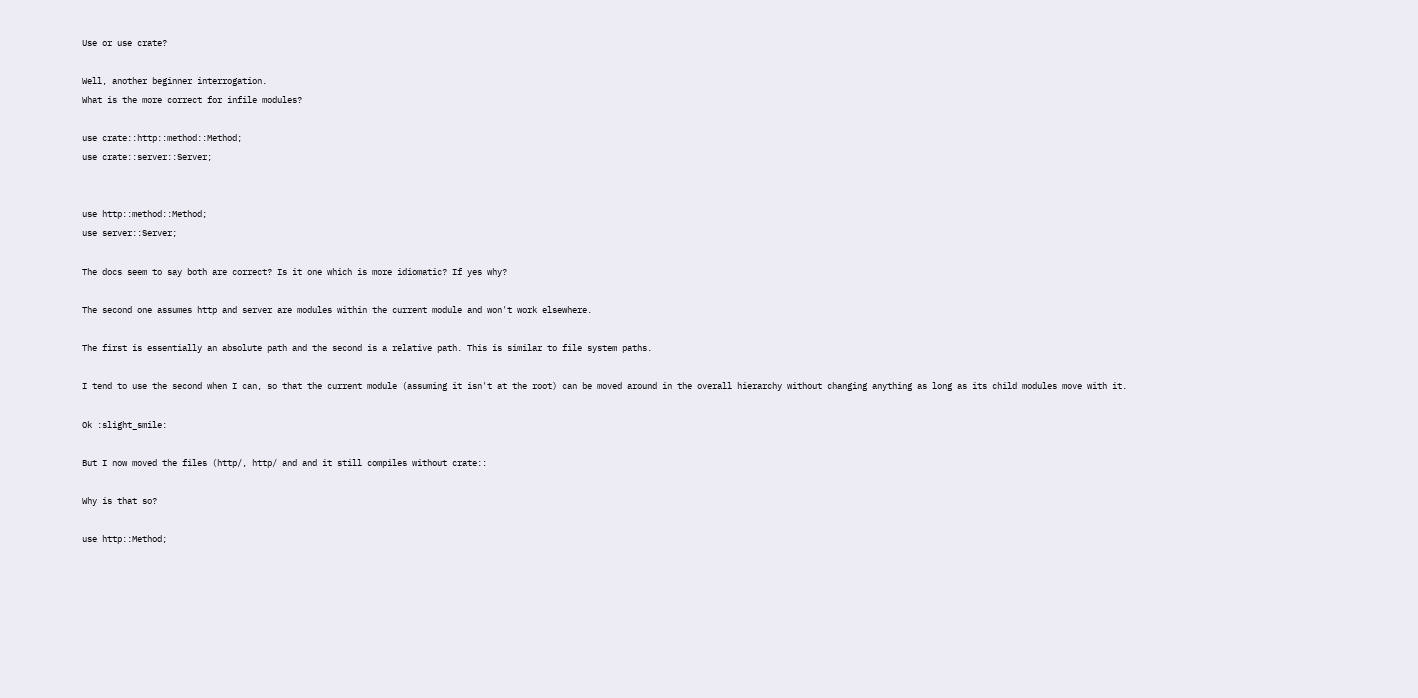Use or use crate?

Well, another beginner interrogation.
What is the more correct for infile modules?

use crate::http::method::Method;
use crate::server::Server;


use http::method::Method;
use server::Server;

The docs seem to say both are correct? Is it one which is more idiomatic? If yes why?

The second one assumes http and server are modules within the current module and won't work elsewhere.

The first is essentially an absolute path and the second is a relative path. This is similar to file system paths.

I tend to use the second when I can, so that the current module (assuming it isn't at the root) can be moved around in the overall hierarchy without changing anything as long as its child modules move with it.

Ok :slight_smile:

But I now moved the files (http/, http/ and and it still compiles without crate::

Why is that so?

use http::Method;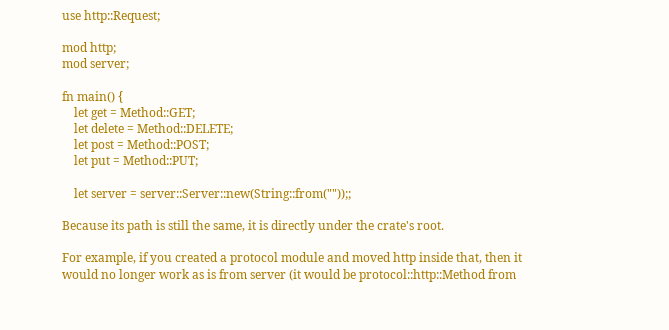use http::Request;

mod http;
mod server;

fn main() {
    let get = Method::GET;
    let delete = Method::DELETE;
    let post = Method::POST;
    let put = Method::PUT;

    let server = server::Server::new(String::from(""));;

Because its path is still the same, it is directly under the crate's root.

For example, if you created a protocol module and moved http inside that, then it would no longer work as is from server (it would be protocol::http::Method from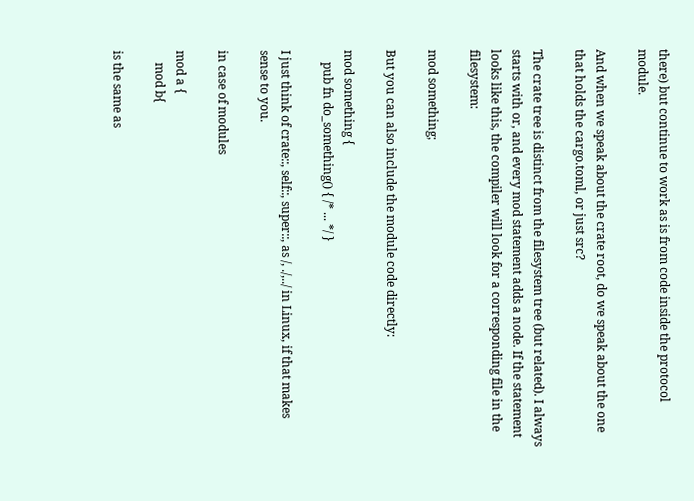there) but continue to work as is from code inside the protocol module.

And when we speak about the crate root, do we speak about the one that holds the cargo.toml, or just src?

The crate tree is distinct from the filesystem tree (but related). I always starts with or, and every mod statement adds a node. If the statement looks like this, the compiler will look for a corresponding file in the filesystem:

mod something;

But you can also include the module code directly:

mod something {
    pub fn do_something() { /* ... */ }

I just think of crate::, self::, super::, as /, ./,../ in Linux, if that makes sense to you.

in case of modules

mod a {
    mod b{

is the same as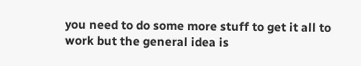you need to do some more stuff to get it all to work but the general idea is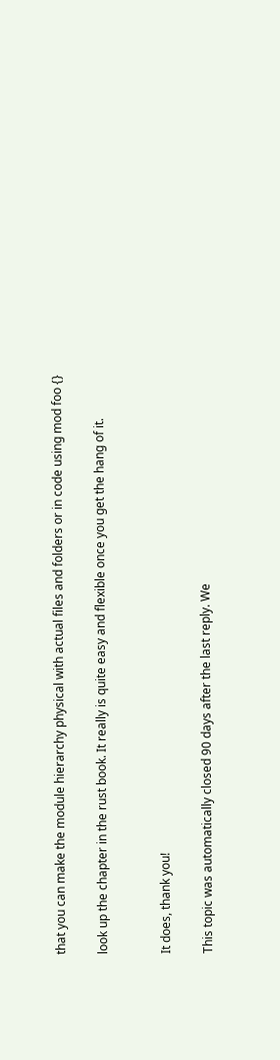that you can make the module hierarchy physical with actual files and folders or in code using mod foo {}

look up the chapter in the rust book. It really is quite easy and flexible once you get the hang of it.


It does, thank you!

This topic was automatically closed 90 days after the last reply. We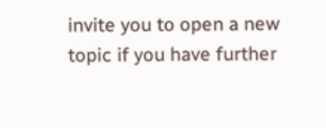invite you to open a new topic if you have further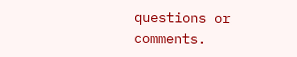questions or comments.